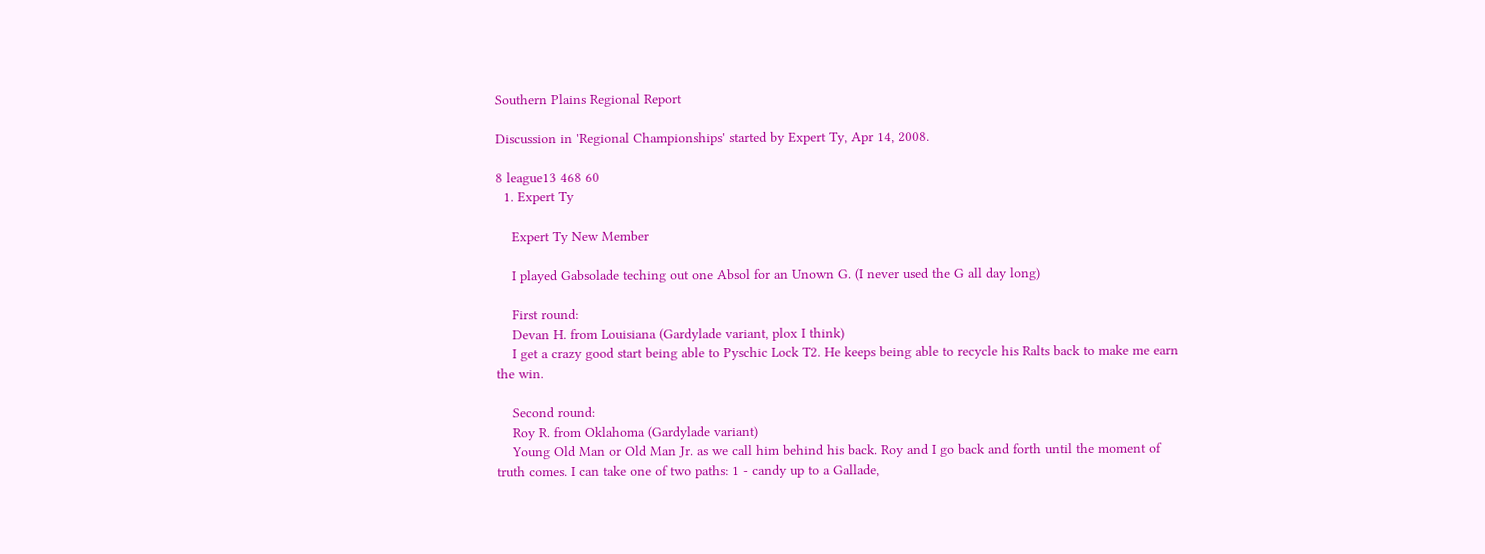Southern Plains Regional Report

Discussion in 'Regional Championships' started by Expert Ty, Apr 14, 2008.

8 league13 468 60
  1. Expert Ty

    Expert Ty New Member

    I played Gabsolade teching out one Absol for an Unown G. (I never used the G all day long)

    First round:
    Devan H. from Louisiana (Gardylade variant, plox I think)
    I get a crazy good start being able to Pyschic Lock T2. He keeps being able to recycle his Ralts back to make me earn the win.

    Second round:
    Roy R. from Oklahoma (Gardylade variant)
    Young Old Man or Old Man Jr. as we call him behind his back. Roy and I go back and forth until the moment of truth comes. I can take one of two paths: 1 - candy up to a Gallade,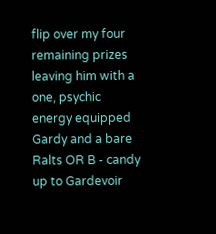flip over my four remaining prizes leaving him with a one, psychic energy equipped Gardy and a bare Ralts OR B - candy up to Gardevoir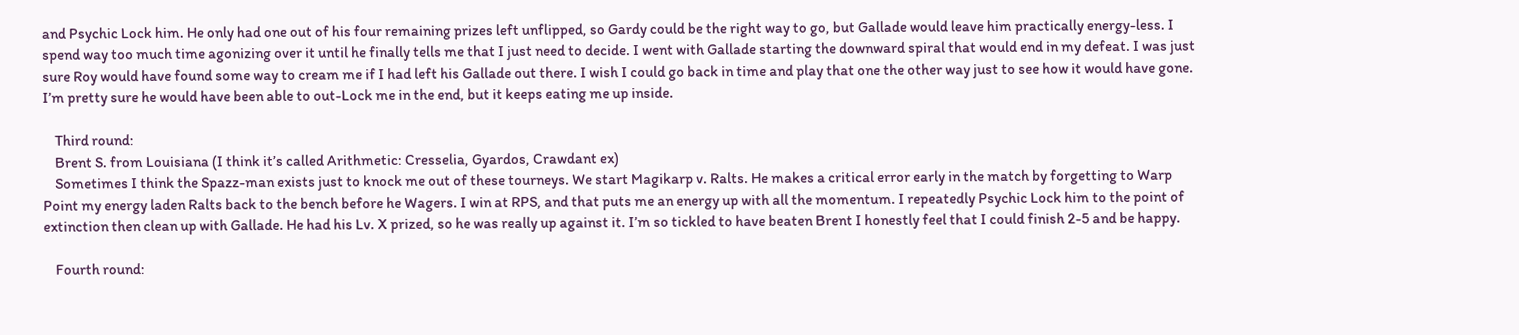and Psychic Lock him. He only had one out of his four remaining prizes left unflipped, so Gardy could be the right way to go, but Gallade would leave him practically energy-less. I spend way too much time agonizing over it until he finally tells me that I just need to decide. I went with Gallade starting the downward spiral that would end in my defeat. I was just sure Roy would have found some way to cream me if I had left his Gallade out there. I wish I could go back in time and play that one the other way just to see how it would have gone. I’m pretty sure he would have been able to out-Lock me in the end, but it keeps eating me up inside.

    Third round:
    Brent S. from Louisiana (I think it’s called Arithmetic: Cresselia, Gyardos, Crawdant ex)
    Sometimes I think the Spazz-man exists just to knock me out of these tourneys. We start Magikarp v. Ralts. He makes a critical error early in the match by forgetting to Warp Point my energy laden Ralts back to the bench before he Wagers. I win at RPS, and that puts me an energy up with all the momentum. I repeatedly Psychic Lock him to the point of extinction then clean up with Gallade. He had his Lv. X prized, so he was really up against it. I’m so tickled to have beaten Brent I honestly feel that I could finish 2-5 and be happy.

    Fourth round: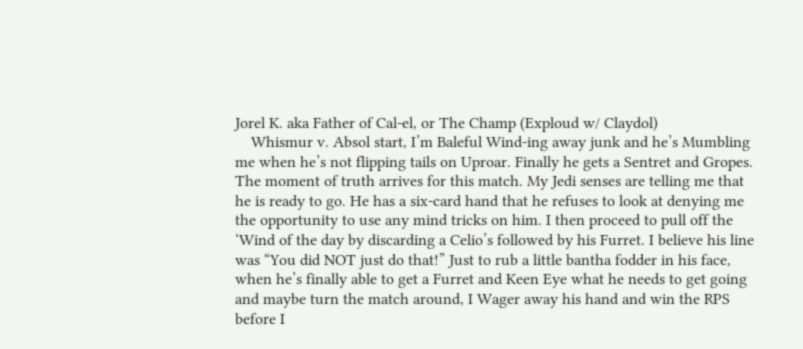Jorel K. aka Father of Cal-el, or The Champ (Exploud w/ Claydol)
    Whismur v. Absol start, I’m Baleful Wind-ing away junk and he’s Mumbling me when he’s not flipping tails on Uproar. Finally he gets a Sentret and Gropes. The moment of truth arrives for this match. My Jedi senses are telling me that he is ready to go. He has a six-card hand that he refuses to look at denying me the opportunity to use any mind tricks on him. I then proceed to pull off the ‘Wind of the day by discarding a Celio’s followed by his Furret. I believe his line was “You did NOT just do that!” Just to rub a little bantha fodder in his face, when he’s finally able to get a Furret and Keen Eye what he needs to get going and maybe turn the match around, I Wager away his hand and win the RPS before I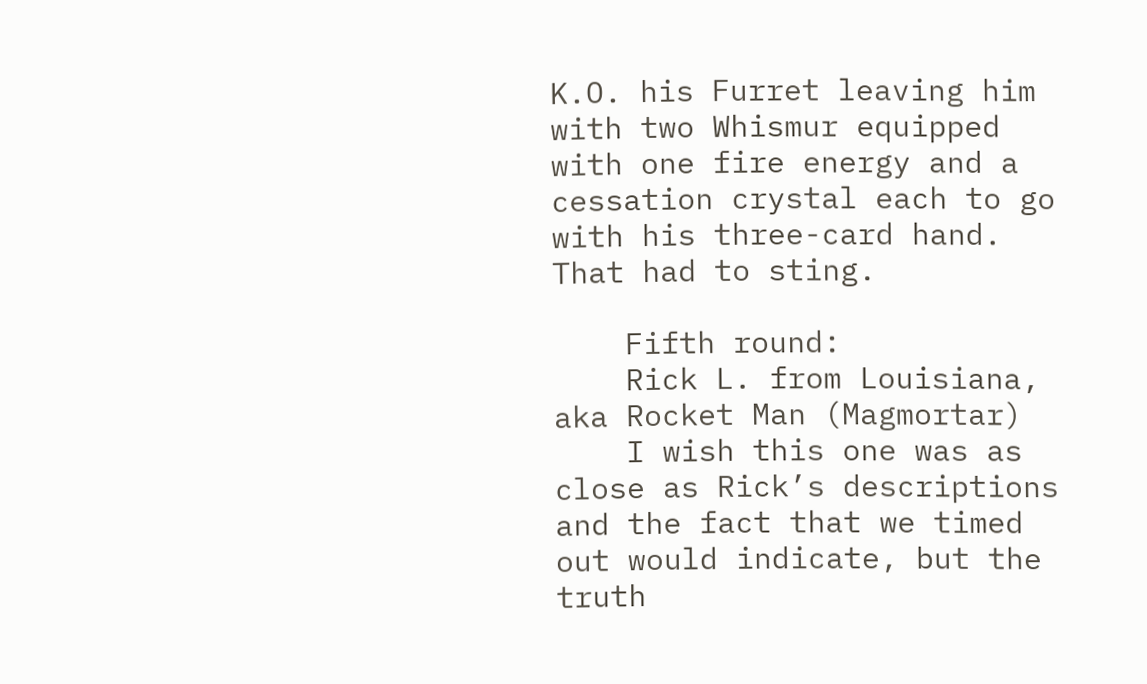K.O. his Furret leaving him with two Whismur equipped with one fire energy and a cessation crystal each to go with his three-card hand. That had to sting.

    Fifth round:
    Rick L. from Louisiana, aka Rocket Man (Magmortar)
    I wish this one was as close as Rick’s descriptions and the fact that we timed out would indicate, but the truth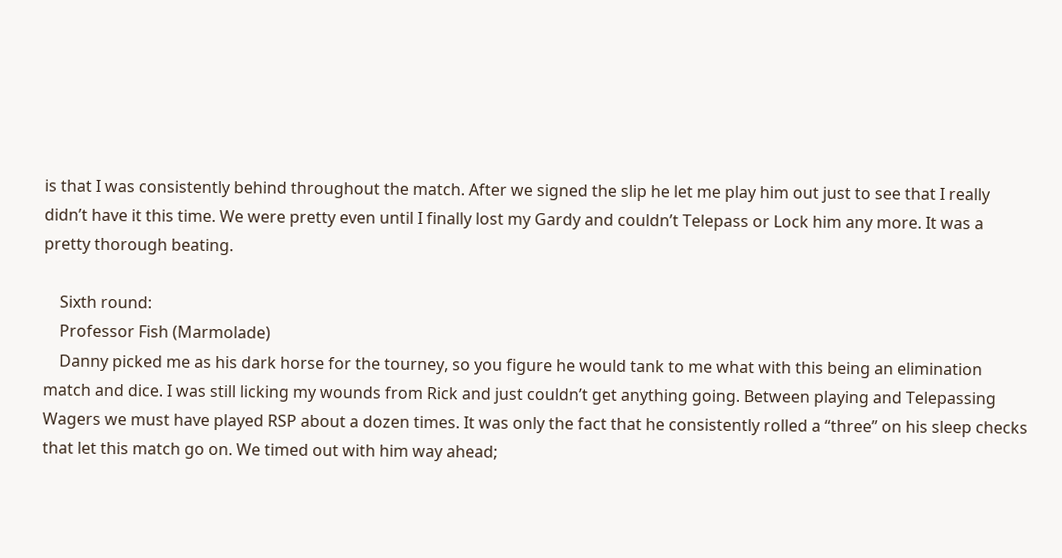is that I was consistently behind throughout the match. After we signed the slip he let me play him out just to see that I really didn’t have it this time. We were pretty even until I finally lost my Gardy and couldn’t Telepass or Lock him any more. It was a pretty thorough beating.

    Sixth round:
    Professor Fish (Marmolade)
    Danny picked me as his dark horse for the tourney, so you figure he would tank to me what with this being an elimination match and dice. I was still licking my wounds from Rick and just couldn’t get anything going. Between playing and Telepassing Wagers we must have played RSP about a dozen times. It was only the fact that he consistently rolled a “three” on his sleep checks that let this match go on. We timed out with him way ahead;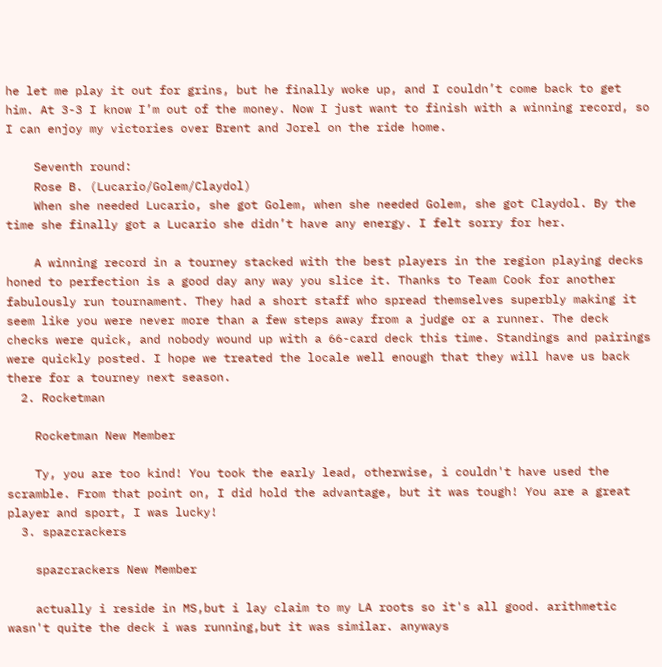he let me play it out for grins, but he finally woke up, and I couldn’t come back to get him. At 3-3 I know I’m out of the money. Now I just want to finish with a winning record, so I can enjoy my victories over Brent and Jorel on the ride home.

    Seventh round:
    Rose B. (Lucario/Golem/Claydol)
    When she needed Lucario, she got Golem, when she needed Golem, she got Claydol. By the time she finally got a Lucario she didn’t have any energy. I felt sorry for her.

    A winning record in a tourney stacked with the best players in the region playing decks honed to perfection is a good day any way you slice it. Thanks to Team Cook for another fabulously run tournament. They had a short staff who spread themselves superbly making it seem like you were never more than a few steps away from a judge or a runner. The deck checks were quick, and nobody wound up with a 66-card deck this time. Standings and pairings were quickly posted. I hope we treated the locale well enough that they will have us back there for a tourney next season.
  2. Rocketman

    Rocketman New Member

    Ty, you are too kind! You took the early lead, otherwise, i couldn't have used the scramble. From that point on, I did hold the advantage, but it was tough! You are a great player and sport, I was lucky!
  3. spazcrackers

    spazcrackers New Member

    actually i reside in MS,but i lay claim to my LA roots so it's all good. arithmetic wasn't quite the deck i was running,but it was similar. anyways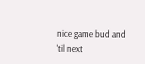nice game bud and 'til next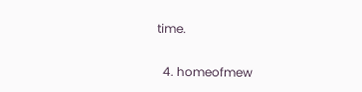time.

  4. homeofmew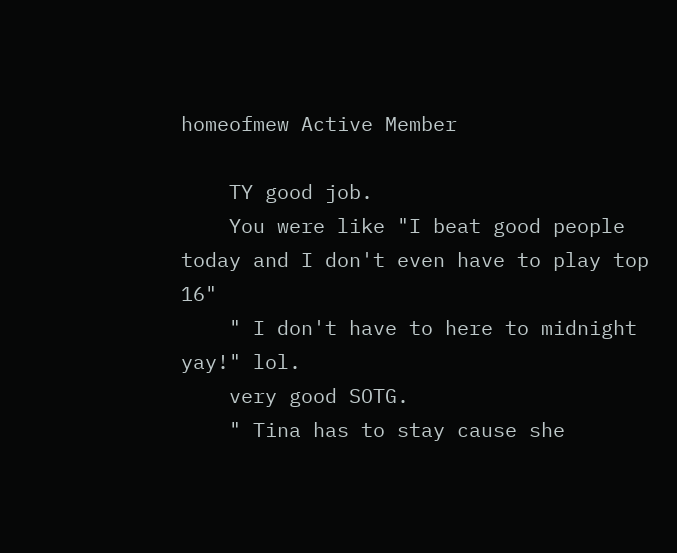homeofmew Active Member

    TY good job.
    You were like "I beat good people today and I don't even have to play top 16"
    " I don't have to here to midnight yay!" lol.
    very good SOTG.
    " Tina has to stay cause she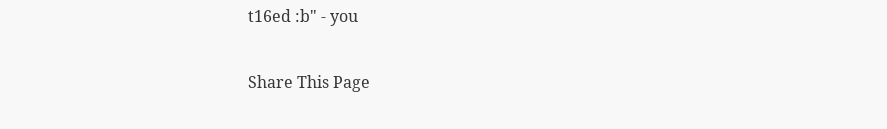t16ed :b" - you


Share This Page